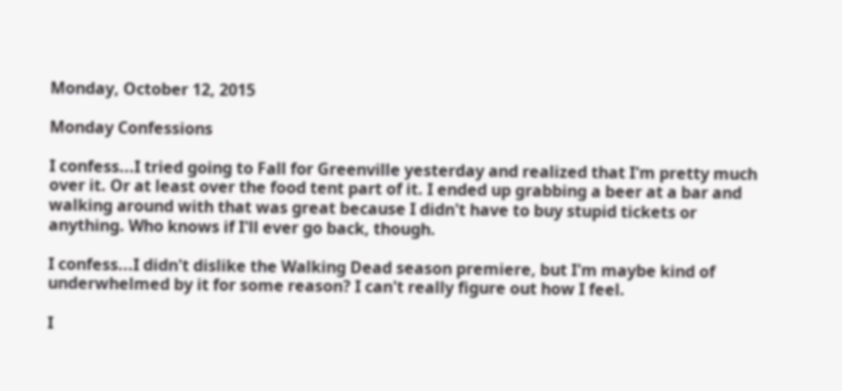Monday, October 12, 2015

Monday Confessions

I confess...I tried going to Fall for Greenville yesterday and realized that I'm pretty much over it. Or at least over the food tent part of it. I ended up grabbing a beer at a bar and walking around with that was great because I didn't have to buy stupid tickets or anything. Who knows if I'll ever go back, though.

I confess...I didn't dislike the Walking Dead season premiere, but I'm maybe kind of underwhelmed by it for some reason? I can't really figure out how I feel.

I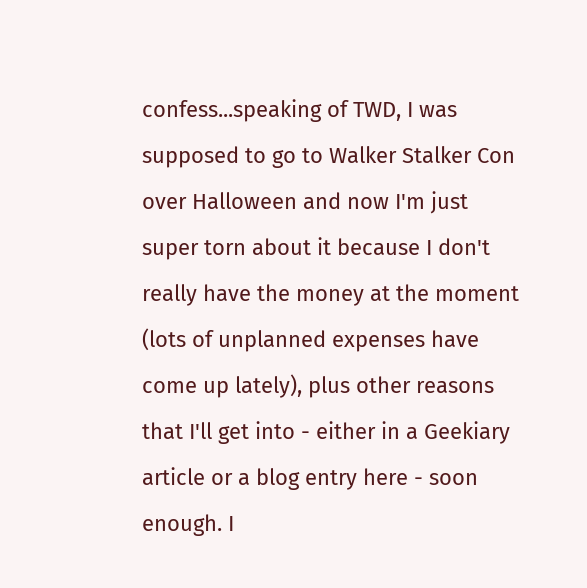confess...speaking of TWD, I was supposed to go to Walker Stalker Con over Halloween and now I'm just super torn about it because I don't really have the money at the moment (lots of unplanned expenses have come up lately), plus other reasons that I'll get into - either in a Geekiary article or a blog entry here - soon enough. I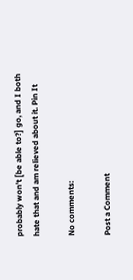probably won't [be able to?] go, and I both hate that and am relieved about it. Pin It

No comments:

Post a Comment